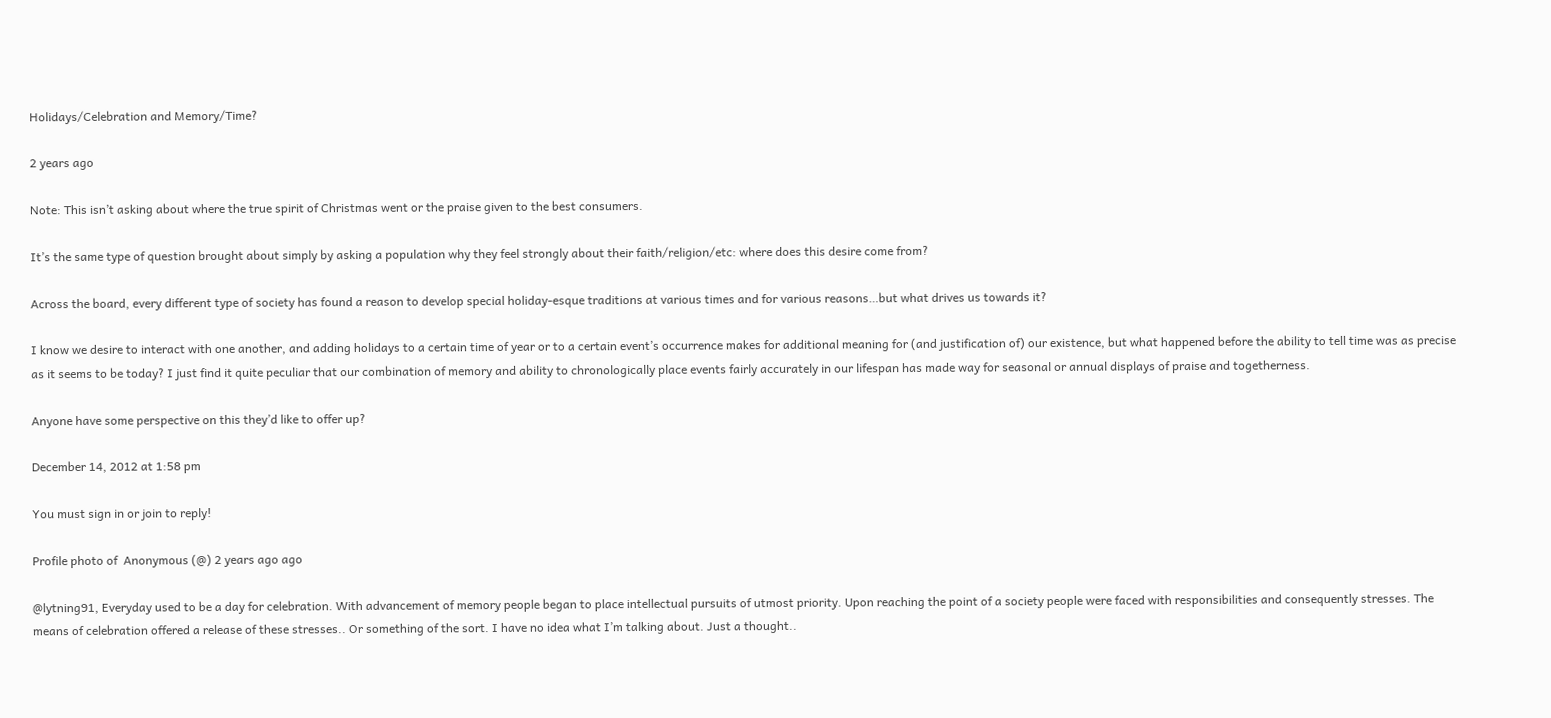Holidays/Celebration and Memory/Time?

2 years ago

Note: This isn’t asking about where the true spirit of Christmas went or the praise given to the best consumers.

It’s the same type of question brought about simply by asking a population why they feel strongly about their faith/religion/etc: where does this desire come from?

Across the board, every different type of society has found a reason to develop special holiday-esque traditions at various times and for various reasons…but what drives us towards it?

I know we desire to interact with one another, and adding holidays to a certain time of year or to a certain event’s occurrence makes for additional meaning for (and justification of) our existence, but what happened before the ability to tell time was as precise as it seems to be today? I just find it quite peculiar that our combination of memory and ability to chronologically place events fairly accurately in our lifespan has made way for seasonal or annual displays of praise and togetherness.

Anyone have some perspective on this they’d like to offer up?

December 14, 2012 at 1:58 pm

You must sign in or join to reply!

Profile photo of  Anonymous (@) 2 years ago ago

@lytning91, Everyday used to be a day for celebration. With advancement of memory people began to place intellectual pursuits of utmost priority. Upon reaching the point of a society people were faced with responsibilities and consequently stresses. The means of celebration offered a release of these stresses.. Or something of the sort. I have no idea what I’m talking about. Just a thought..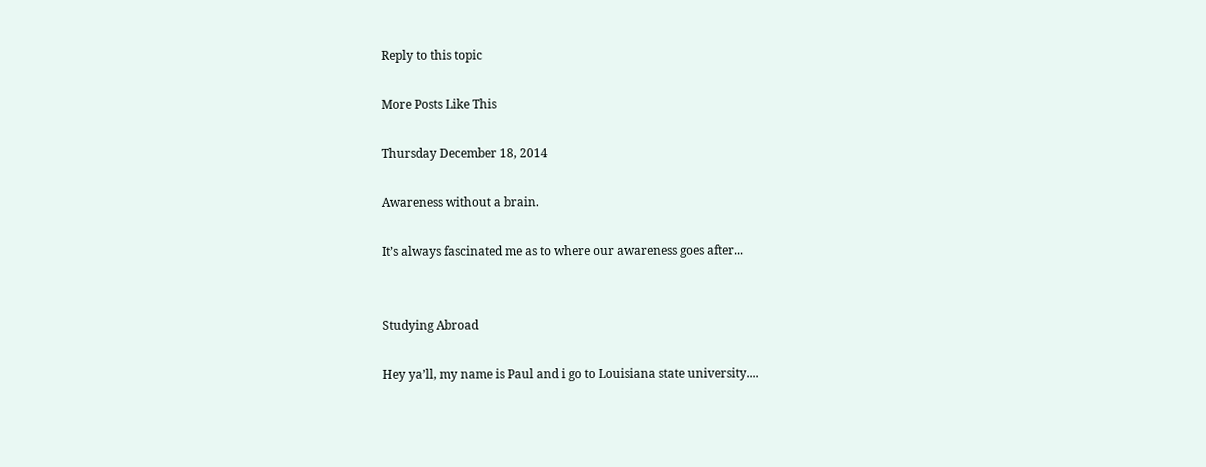Reply to this topic

More Posts Like This

Thursday December 18, 2014

Awareness without a brain.

It’s always fascinated me as to where our awareness goes after...


Studying Abroad

Hey ya’ll, my name is Paul and i go to Louisiana state university....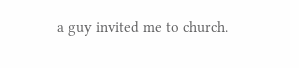a guy invited me to church.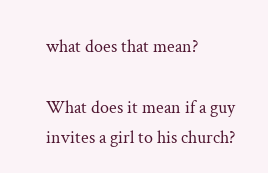what does that mean?

What does it mean if a guy invites a girl to his church?